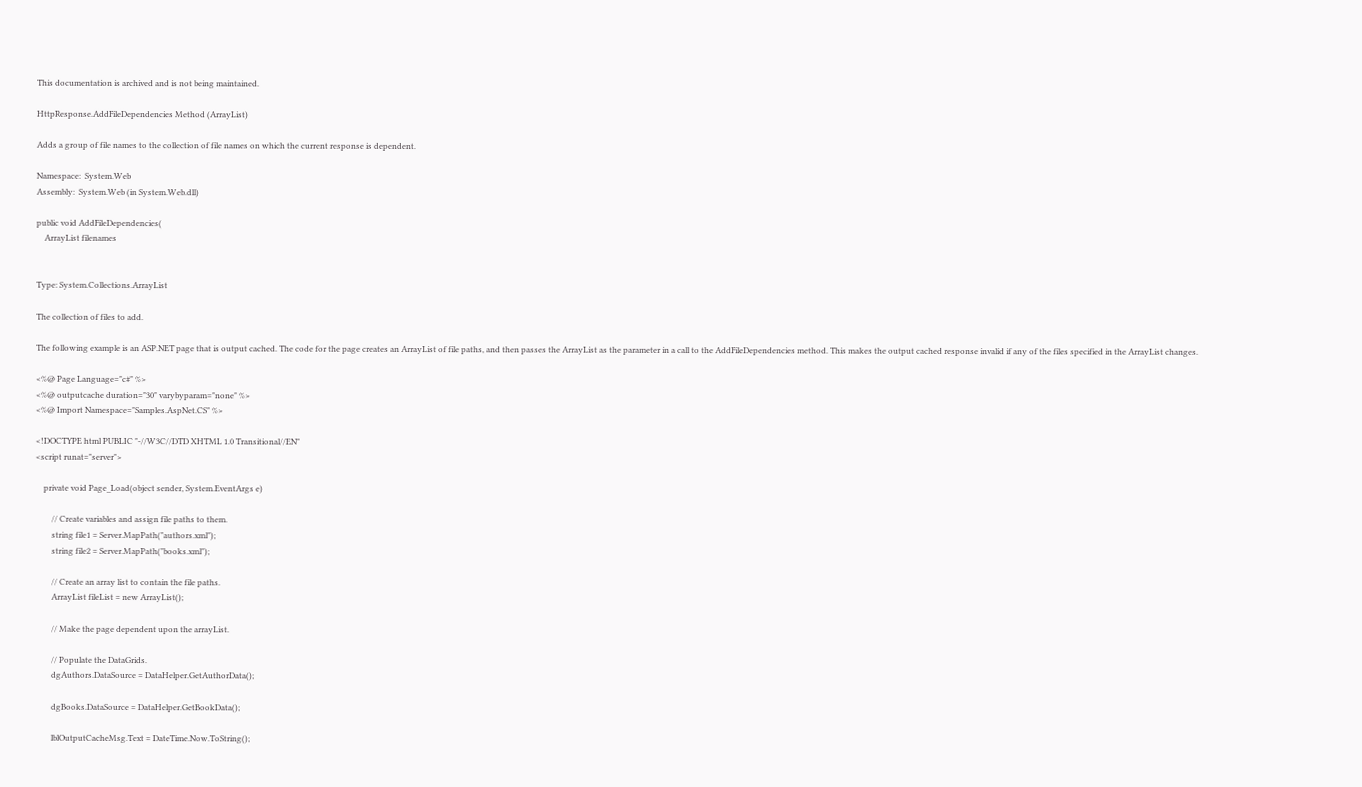This documentation is archived and is not being maintained.

HttpResponse.AddFileDependencies Method (ArrayList)

Adds a group of file names to the collection of file names on which the current response is dependent.

Namespace:  System.Web
Assembly:  System.Web (in System.Web.dll)

public void AddFileDependencies(
    ArrayList filenames


Type: System.Collections.ArrayList

The collection of files to add.

The following example is an ASP.NET page that is output cached. The code for the page creates an ArrayList of file paths, and then passes the ArrayList as the parameter in a call to the AddFileDependencies method. This makes the output cached response invalid if any of the files specified in the ArrayList changes.

<%@ Page Language="c#" %>
<%@ outputcache duration="30" varybyparam="none" %>
<%@ Import Namespace="Samples.AspNet.CS" %>

<!DOCTYPE html PUBLIC "-//W3C//DTD XHTML 1.0 Transitional//EN"
<script runat="server">

    private void Page_Load(object sender, System.EventArgs e)

        // Create variables and assign file paths to them.
        string file1 = Server.MapPath("authors.xml");
        string file2 = Server.MapPath("books.xml");

        // Create an array list to contain the file paths.
        ArrayList fileList = new ArrayList();

        // Make the page dependent upon the arrayList.

        // Populate the DataGrids.
        dgAuthors.DataSource = DataHelper.GetAuthorData();

        dgBooks.DataSource = DataHelper.GetBookData();

        lblOutputCacheMsg.Text = DateTime.Now.ToString();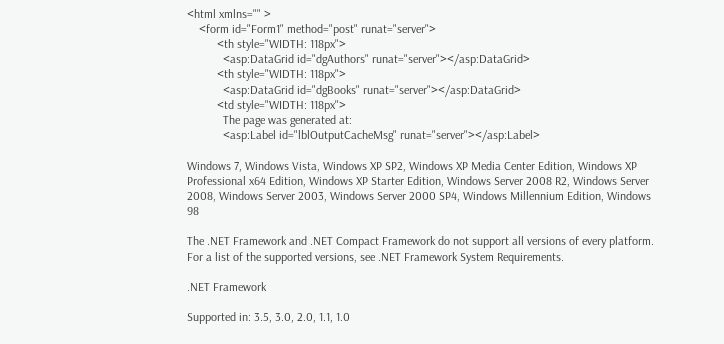<html xmlns="" >
    <form id="Form1" method="post" runat="server">
          <th style="WIDTH: 118px">
            <asp:DataGrid id="dgAuthors" runat="server"></asp:DataGrid>
          <th style="WIDTH: 118px">
            <asp:DataGrid id="dgBooks" runat="server"></asp:DataGrid>
          <td style="WIDTH: 118px">
            The page was generated at:
            <asp:Label id="lblOutputCacheMsg" runat="server"></asp:Label>

Windows 7, Windows Vista, Windows XP SP2, Windows XP Media Center Edition, Windows XP Professional x64 Edition, Windows XP Starter Edition, Windows Server 2008 R2, Windows Server 2008, Windows Server 2003, Windows Server 2000 SP4, Windows Millennium Edition, Windows 98

The .NET Framework and .NET Compact Framework do not support all versions of every platform. For a list of the supported versions, see .NET Framework System Requirements.

.NET Framework

Supported in: 3.5, 3.0, 2.0, 1.1, 1.0